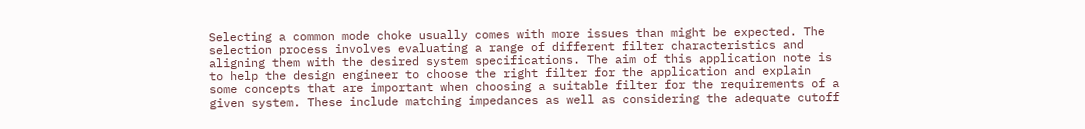Selecting a common mode choke usually comes with more issues than might be expected. The selection process involves evaluating a range of different filter characteristics and aligning them with the desired system specifications. The aim of this application note is to help the design engineer to choose the right filter for the application and explain some concepts that are important when choosing a suitable filter for the requirements of a given system. These include matching impedances as well as considering the adequate cutoff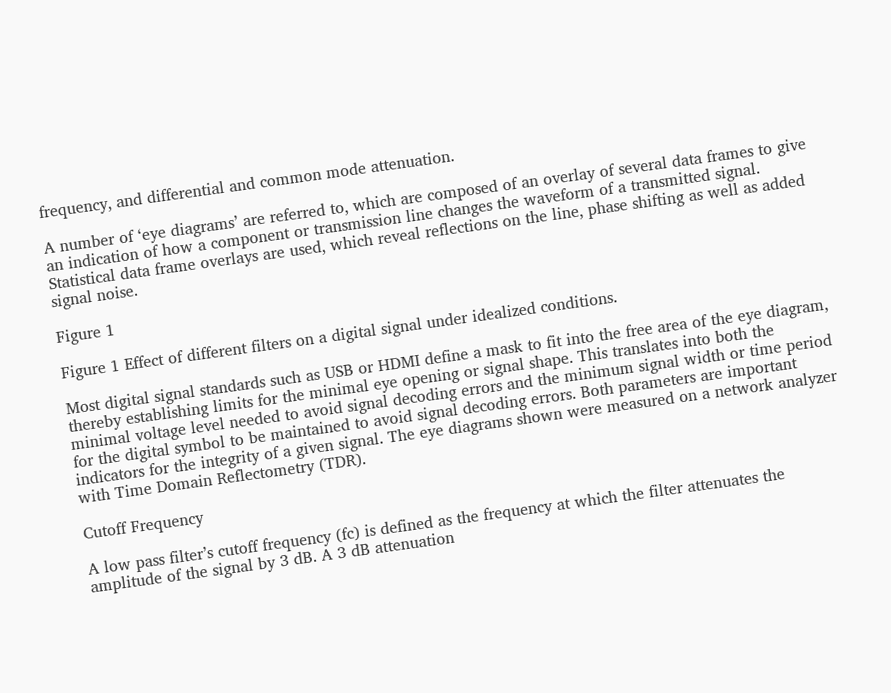frequency, and differential and common mode attenuation.

A number of ‘eye diagrams’ are referred to, which are composed of an overlay of several data frames to give an indication of how a component or transmission line changes the waveform of a transmitted signal. Statistical data frame overlays are used, which reveal reflections on the line, phase shifting as well as added signal noise.

Figure 1

Figure 1 Effect of different filters on a digital signal under idealized conditions.

Most digital signal standards such as USB or HDMI define a mask to fit into the free area of the eye diagram, thereby establishing limits for the minimal eye opening or signal shape. This translates into both the minimal voltage level needed to avoid signal decoding errors and the minimum signal width or time period for the digital symbol to be maintained to avoid signal decoding errors. Both parameters are important indicators for the integrity of a given signal. The eye diagrams shown were measured on a network analyzer with Time Domain Reflectometry (TDR).

Cutoff Frequency

A low pass filter’s cutoff frequency (fc) is defined as the frequency at which the filter attenuates the amplitude of the signal by 3 dB. A 3 dB attenuation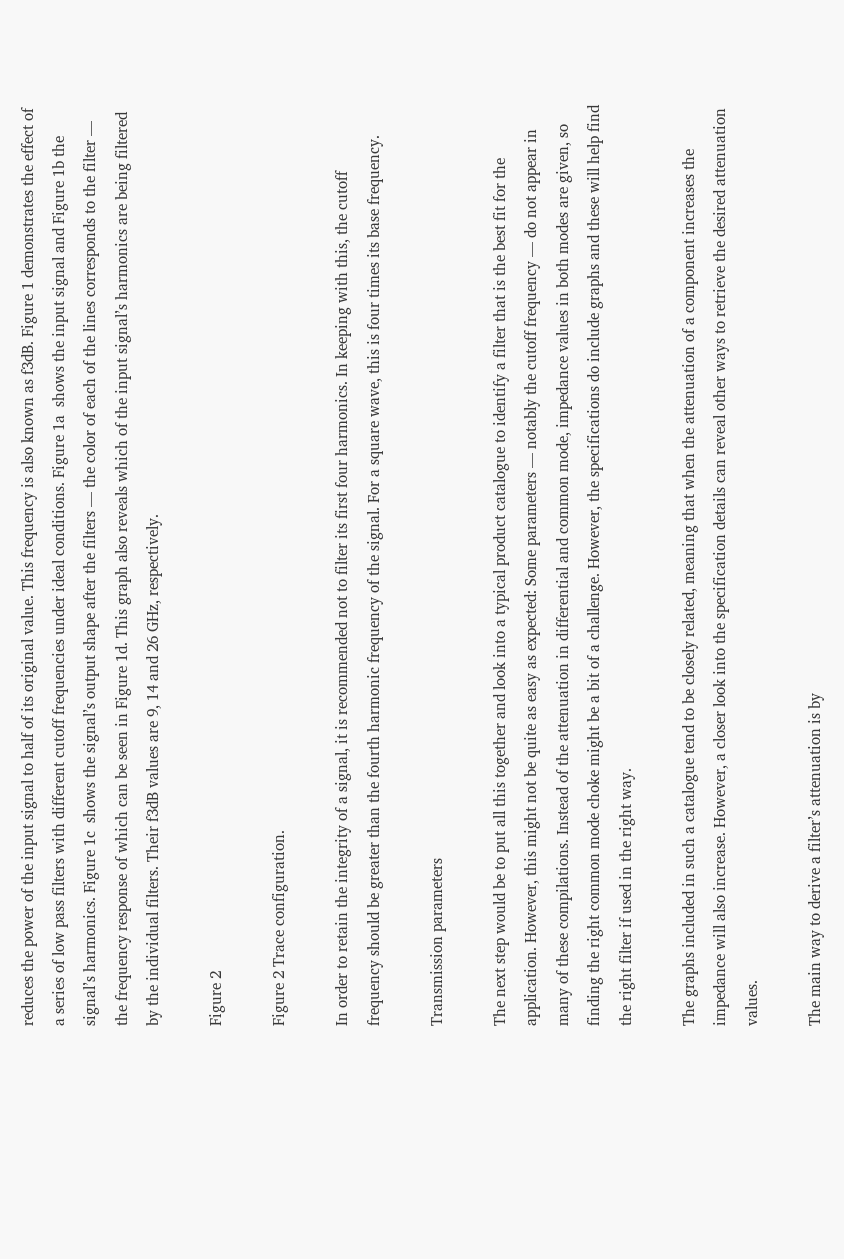reduces the power of the input signal to half of its original value. This frequency is also known as f3dB. Figure 1 demonstrates the effect of a series of low pass filters with different cutoff frequencies under ideal conditions. Figure 1a  shows the input signal and Figure 1b the signal’s harmonics. Figure 1c  shows the signal’s output shape after the filters — the color of each of the lines corresponds to the filter — the frequency response of which can be seen in Figure 1d. This graph also reveals which of the input signal’s harmonics are being filtered by the individual filters. Their f3dB values are 9, 14 and 26 GHz, respectively.

Figure 2

Figure 2 Trace configuration.

In order to retain the integrity of a signal, it is recommended not to filter its first four harmonics. In keeping with this, the cutoff frequency should be greater than the fourth harmonic frequency of the signal. For a square wave, this is four times its base frequency.

Transmission parameters

The next step would be to put all this together and look into a typical product catalogue to identify a filter that is the best fit for the application. However, this might not be quite as easy as expected: Some parameters — notably the cutoff frequency — do not appear in many of these compilations. Instead of the attenuation in differential and common mode, impedance values in both modes are given, so finding the right common mode choke might be a bit of a challenge. However, the specifications do include graphs and these will help find the right filter if used in the right way.

The graphs included in such a catalogue tend to be closely related, meaning that when the attenuation of a component increases the impedance will also increase. However, a closer look into the specification details can reveal other ways to retrieve the desired attenuation values.

The main way to derive a filter’s attenuation is by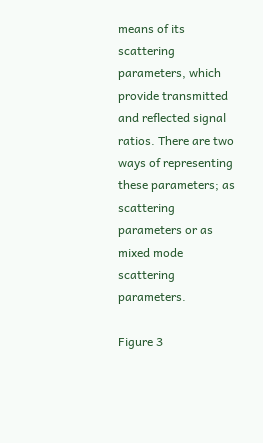means of its scattering parameters, which provide transmitted and reflected signal ratios. There are two ways of representing these parameters; as scattering parameters or as mixed mode scattering parameters.

Figure 3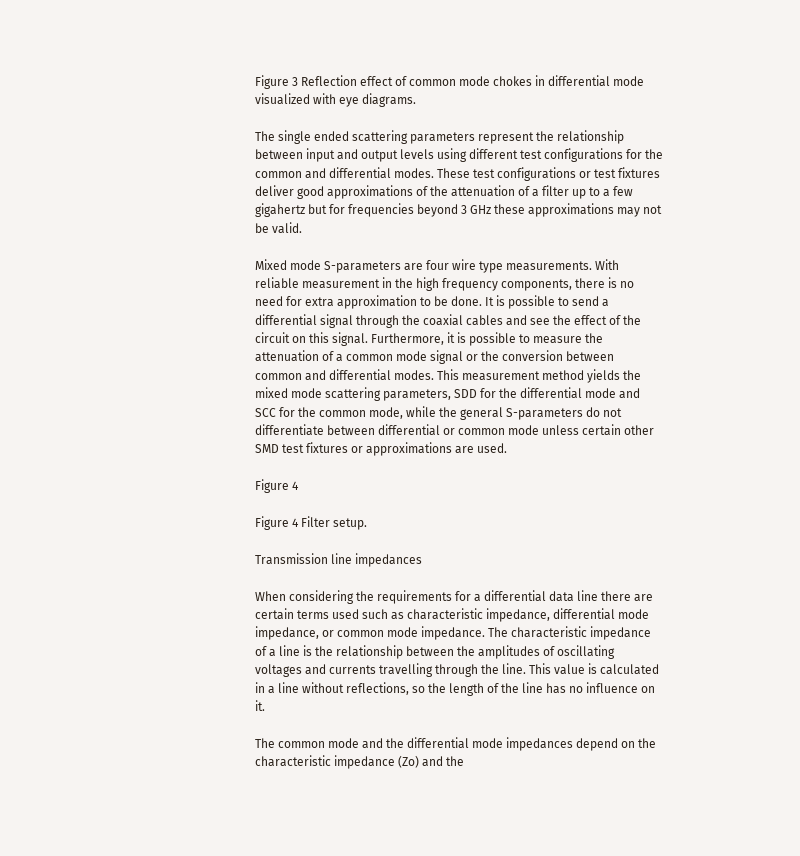Figure 3 Reflection effect of common mode chokes in differential mode visualized with eye diagrams.

The single ended scattering parameters represent the relationship between input and output levels using different test configurations for the common and differential modes. These test configurations or test fixtures deliver good approximations of the attenuation of a filter up to a few gigahertz but for frequencies beyond 3 GHz these approximations may not be valid.

Mixed mode S-parameters are four wire type measurements. With reliable measurement in the high frequency components, there is no need for extra approximation to be done. It is possible to send a differential signal through the coaxial cables and see the effect of the circuit on this signal. Furthermore, it is possible to measure the attenuation of a common mode signal or the conversion between common and differential modes. This measurement method yields the mixed mode scattering parameters, SDD for the differential mode and SCC for the common mode, while the general S-parameters do not differentiate between differential or common mode unless certain other SMD test fixtures or approximations are used.

Figure 4

Figure 4 Filter setup.

Transmission line impedances

When considering the requirements for a differential data line there are certain terms used such as characteristic impedance, differential mode impedance, or common mode impedance. The characteristic impedance of a line is the relationship between the amplitudes of oscillating voltages and currents travelling through the line. This value is calculated in a line without reflections, so the length of the line has no influence on it.

The common mode and the differential mode impedances depend on the characteristic impedance (Zo) and the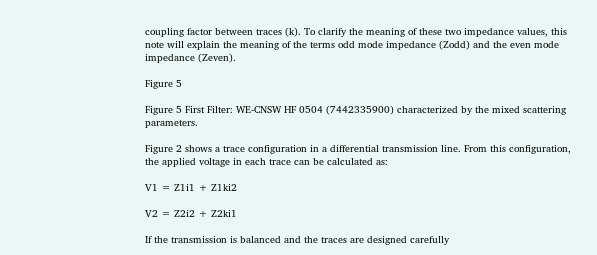coupling factor between traces (k). To clarify the meaning of these two impedance values, this note will explain the meaning of the terms odd mode impedance (Zodd) and the even mode impedance (Zeven).

Figure 5

Figure 5 First Filter: WE-CNSW HF 0504 (7442335900) characterized by the mixed scattering parameters.

Figure 2 shows a trace configuration in a differential transmission line. From this configuration, the applied voltage in each trace can be calculated as:

V1 = Z1i1 + Z1ki2

V2 = Z2i2 + Z2ki1

If the transmission is balanced and the traces are designed carefully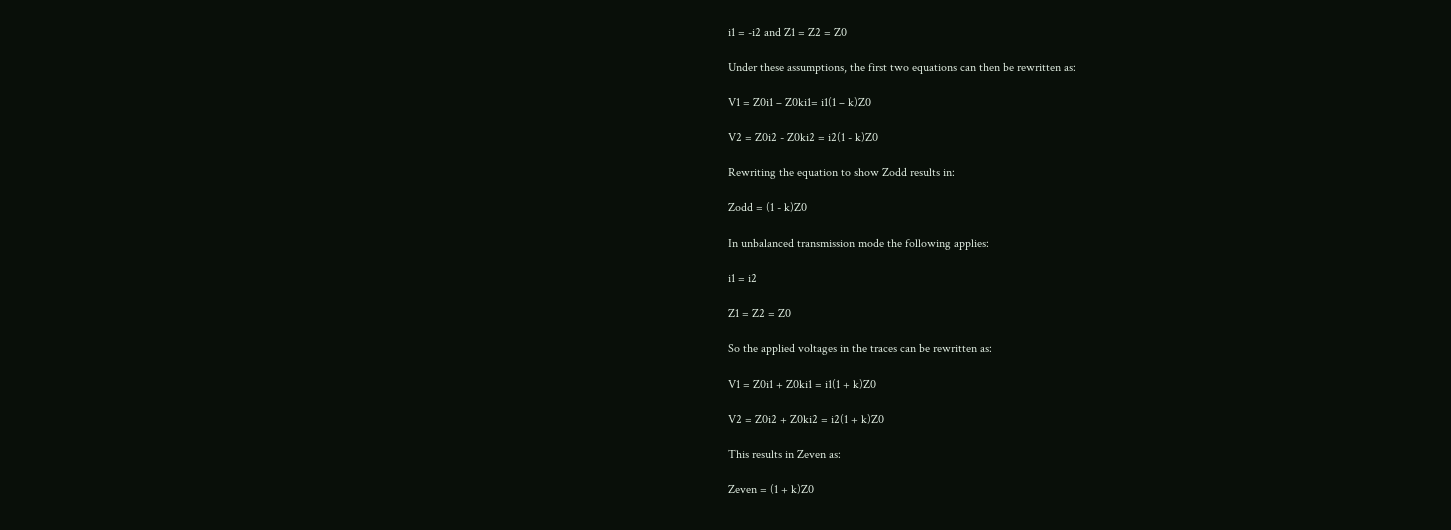i1 = -i2 and Z1 = Z2 = Z0

Under these assumptions, the first two equations can then be rewritten as:

V1 = Z0i1 – Z0ki1= i1(1 – k)Z0

V2 = Z0i2 - Z0ki2 = i2(1 - k)Z0

Rewriting the equation to show Zodd results in:

Zodd = (1 - k)Z0

In unbalanced transmission mode the following applies:

i1 = i2

Z1 = Z2 = Z0

So the applied voltages in the traces can be rewritten as:

V1 = Z0i1 + Z0ki1 = i1(1 + k)Z0

V2 = Z0i2 + Z0ki2 = i2(1 + k)Z0

This results in Zeven as:

Zeven = (1 + k)Z0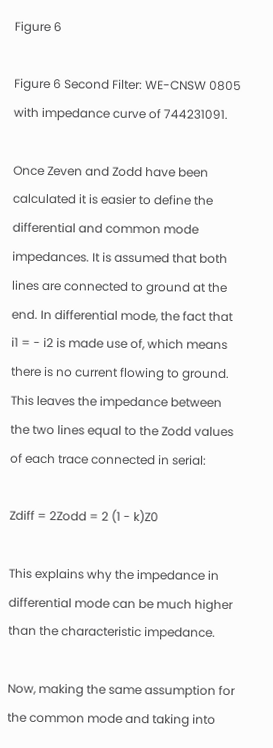Figure 6

Figure 6 Second Filter: WE-CNSW 0805 with impedance curve of 744231091.

Once Zeven and Zodd have been calculated it is easier to define the differential and common mode impedances. It is assumed that both lines are connected to ground at the end. In differential mode, the fact that i1 = - i2 is made use of, which means there is no current flowing to ground. This leaves the impedance between the two lines equal to the Zodd values of each trace connected in serial:

Zdiff = 2Zodd = 2 (1 - k)Z0

This explains why the impedance in differential mode can be much higher than the characteristic impedance.

Now, making the same assumption for the common mode and taking into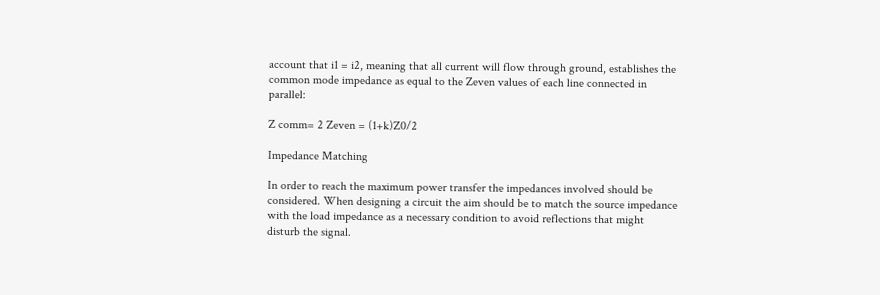account that i1 = i2, meaning that all current will flow through ground, establishes the common mode impedance as equal to the Zeven values of each line connected in parallel:

Z comm= 2 Zeven = (1+k)Z0/2

Impedance Matching

In order to reach the maximum power transfer the impedances involved should be considered. When designing a circuit the aim should be to match the source impedance with the load impedance as a necessary condition to avoid reflections that might disturb the signal.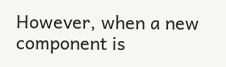However, when a new component is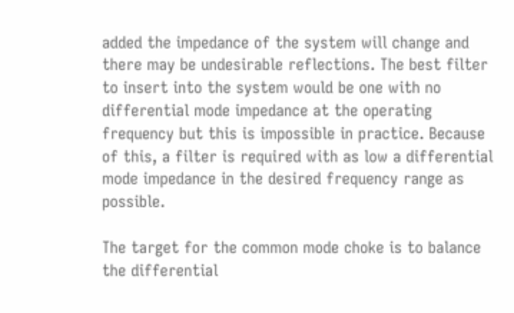added the impedance of the system will change and there may be undesirable reflections. The best filter to insert into the system would be one with no differential mode impedance at the operating frequency but this is impossible in practice. Because of this, a filter is required with as low a differential mode impedance in the desired frequency range as possible.

The target for the common mode choke is to balance the differential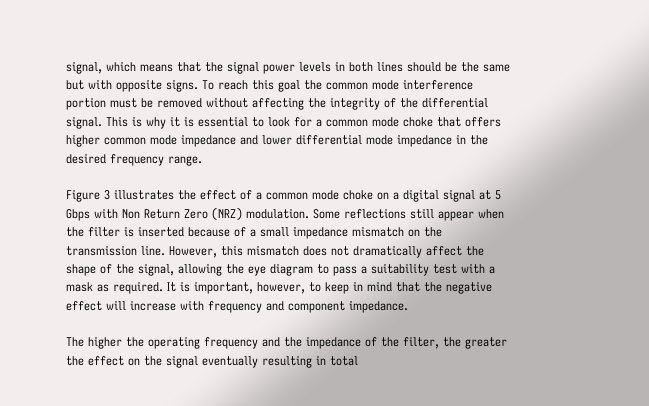signal, which means that the signal power levels in both lines should be the same but with opposite signs. To reach this goal the common mode interference portion must be removed without affecting the integrity of the differential signal. This is why it is essential to look for a common mode choke that offers higher common mode impedance and lower differential mode impedance in the desired frequency range.

Figure 3 illustrates the effect of a common mode choke on a digital signal at 5 Gbps with Non Return Zero (NRZ) modulation. Some reflections still appear when the filter is inserted because of a small impedance mismatch on the transmission line. However, this mismatch does not dramatically affect the shape of the signal, allowing the eye diagram to pass a suitability test with a mask as required. It is important, however, to keep in mind that the negative effect will increase with frequency and component impedance.

The higher the operating frequency and the impedance of the filter, the greater the effect on the signal eventually resulting in total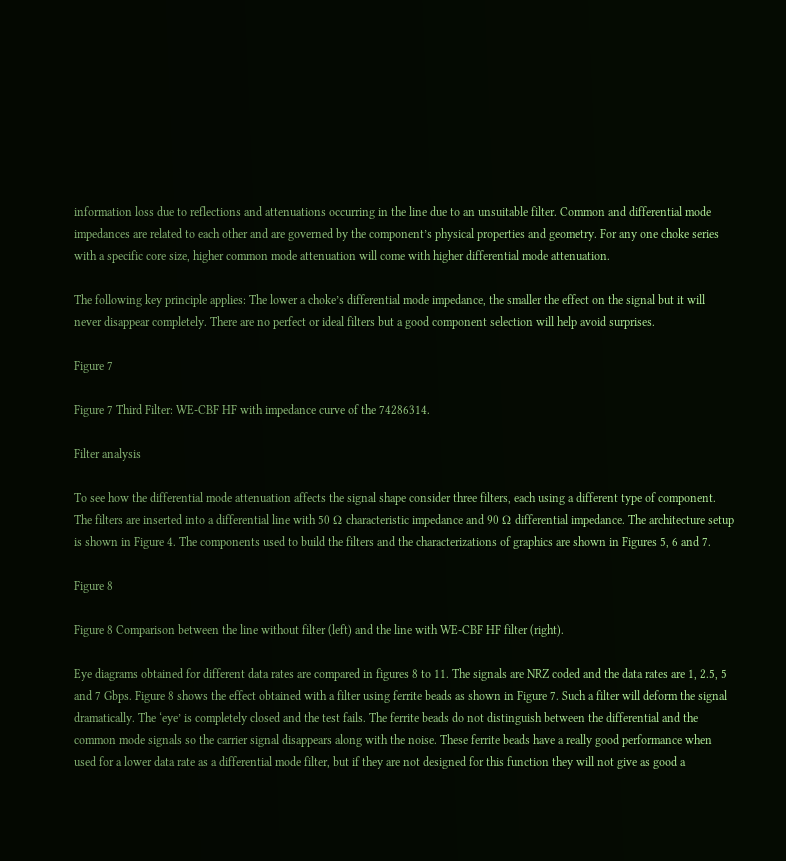information loss due to reflections and attenuations occurring in the line due to an unsuitable filter. Common and differential mode impedances are related to each other and are governed by the component’s physical properties and geometry. For any one choke series with a specific core size, higher common mode attenuation will come with higher differential mode attenuation.

The following key principle applies: The lower a choke’s differential mode impedance, the smaller the effect on the signal but it will never disappear completely. There are no perfect or ideal filters but a good component selection will help avoid surprises.

Figure 7

Figure 7 Third Filter: WE-CBF HF with impedance curve of the 74286314.

Filter analysis

To see how the differential mode attenuation affects the signal shape consider three filters, each using a different type of component. The filters are inserted into a differential line with 50 Ω characteristic impedance and 90 Ω differential impedance. The architecture setup is shown in Figure 4. The components used to build the filters and the characterizations of graphics are shown in Figures 5, 6 and 7.

Figure 8

Figure 8 Comparison between the line without filter (left) and the line with WE-CBF HF filter (right).

Eye diagrams obtained for different data rates are compared in figures 8 to 11. The signals are NRZ coded and the data rates are 1, 2.5, 5 and 7 Gbps. Figure 8 shows the effect obtained with a filter using ferrite beads as shown in Figure 7. Such a filter will deform the signal dramatically. The ‘eye’ is completely closed and the test fails. The ferrite beads do not distinguish between the differential and the common mode signals so the carrier signal disappears along with the noise. These ferrite beads have a really good performance when used for a lower data rate as a differential mode filter, but if they are not designed for this function they will not give as good a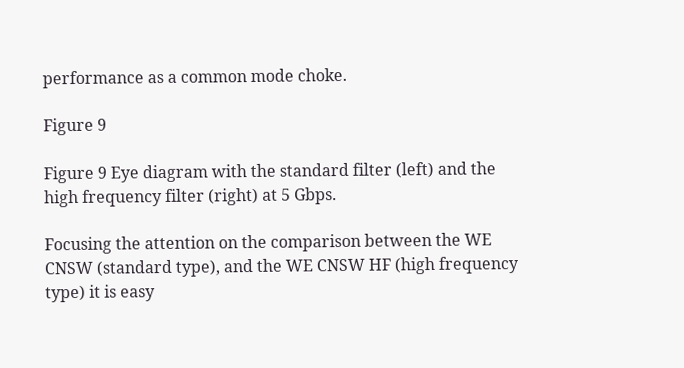performance as a common mode choke.

Figure 9

Figure 9 Eye diagram with the standard filter (left) and the high frequency filter (right) at 5 Gbps.

Focusing the attention on the comparison between the WE CNSW (standard type), and the WE CNSW HF (high frequency type) it is easy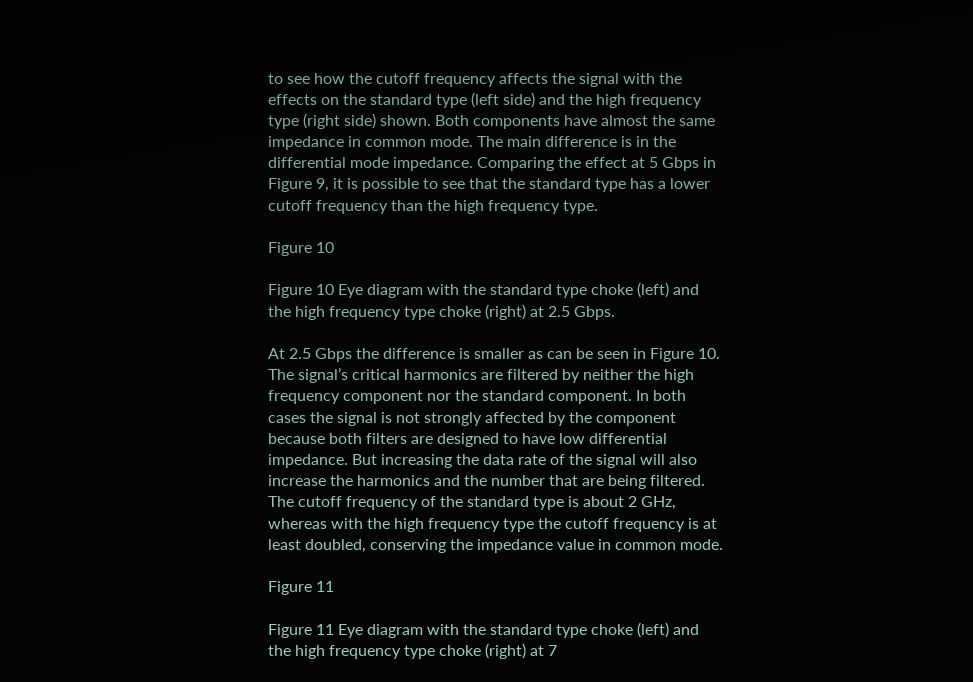to see how the cutoff frequency affects the signal with the effects on the standard type (left side) and the high frequency type (right side) shown. Both components have almost the same impedance in common mode. The main difference is in the differential mode impedance. Comparing the effect at 5 Gbps in Figure 9, it is possible to see that the standard type has a lower cutoff frequency than the high frequency type.

Figure 10

Figure 10 Eye diagram with the standard type choke (left) and the high frequency type choke (right) at 2.5 Gbps.

At 2.5 Gbps the difference is smaller as can be seen in Figure 10. The signal’s critical harmonics are filtered by neither the high frequency component nor the standard component. In both cases the signal is not strongly affected by the component because both filters are designed to have low differential impedance. But increasing the data rate of the signal will also increase the harmonics and the number that are being filtered. The cutoff frequency of the standard type is about 2 GHz, whereas with the high frequency type the cutoff frequency is at least doubled, conserving the impedance value in common mode.

Figure 11

Figure 11 Eye diagram with the standard type choke (left) and the high frequency type choke (right) at 7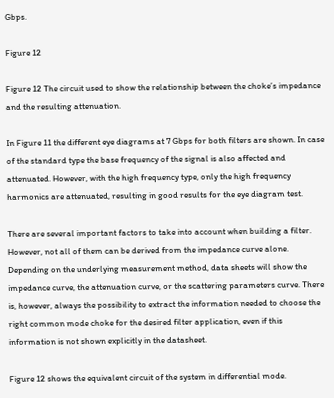Gbps.

Figure 12

Figure 12 The circuit used to show the relationship between the choke’s impedance and the resulting attenuation.

In Figure 11 the different eye diagrams at 7 Gbps for both filters are shown. In case of the standard type the base frequency of the signal is also affected and attenuated. However, with the high frequency type, only the high frequency harmonics are attenuated, resulting in good results for the eye diagram test.

There are several important factors to take into account when building a filter. However, not all of them can be derived from the impedance curve alone. Depending on the underlying measurement method, data sheets will show the impedance curve, the attenuation curve, or the scattering parameters curve. There is, however, always the possibility to extract the information needed to choose the right common mode choke for the desired filter application, even if this information is not shown explicitly in the datasheet.

Figure 12 shows the equivalent circuit of the system in differential mode.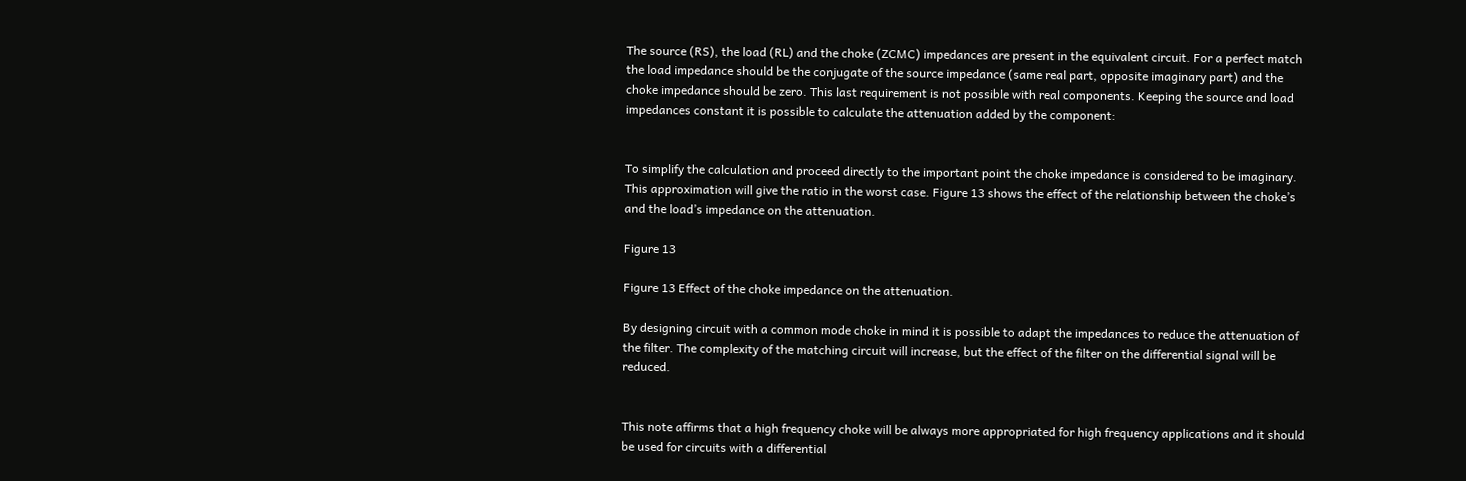The source (RS), the load (RL) and the choke (ZCMC) impedances are present in the equivalent circuit. For a perfect match the load impedance should be the conjugate of the source impedance (same real part, opposite imaginary part) and the choke impedance should be zero. This last requirement is not possible with real components. Keeping the source and load impedances constant it is possible to calculate the attenuation added by the component:


To simplify the calculation and proceed directly to the important point the choke impedance is considered to be imaginary. This approximation will give the ratio in the worst case. Figure 13 shows the effect of the relationship between the choke’s and the load’s impedance on the attenuation.

Figure 13

Figure 13 Effect of the choke impedance on the attenuation.

By designing circuit with a common mode choke in mind it is possible to adapt the impedances to reduce the attenuation of the filter. The complexity of the matching circuit will increase, but the effect of the filter on the differential signal will be reduced.


This note affirms that a high frequency choke will be always more appropriated for high frequency applications and it should be used for circuits with a differential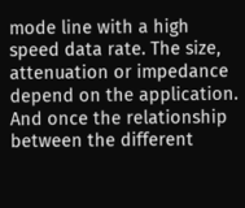mode line with a high speed data rate. The size, attenuation or impedance depend on the application. And once the relationship between the different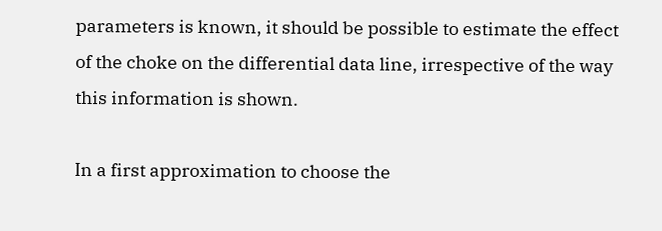parameters is known, it should be possible to estimate the effect of the choke on the differential data line, irrespective of the way this information is shown.

In a first approximation to choose the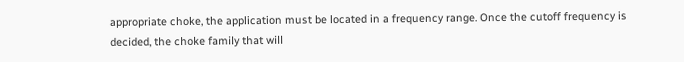appropriate choke, the application must be located in a frequency range. Once the cutoff frequency is decided, the choke family that will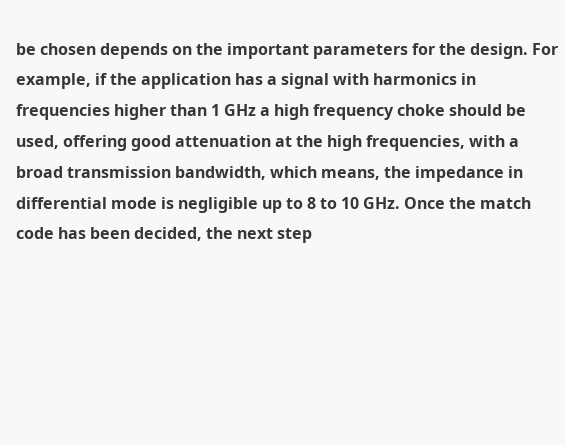be chosen depends on the important parameters for the design. For example, if the application has a signal with harmonics in frequencies higher than 1 GHz a high frequency choke should be used, offering good attenuation at the high frequencies, with a broad transmission bandwidth, which means, the impedance in differential mode is negligible up to 8 to 10 GHz. Once the match code has been decided, the next step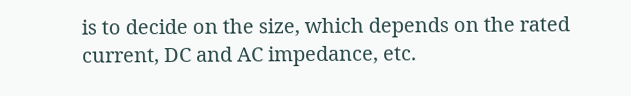is to decide on the size, which depends on the rated current, DC and AC impedance, etc.